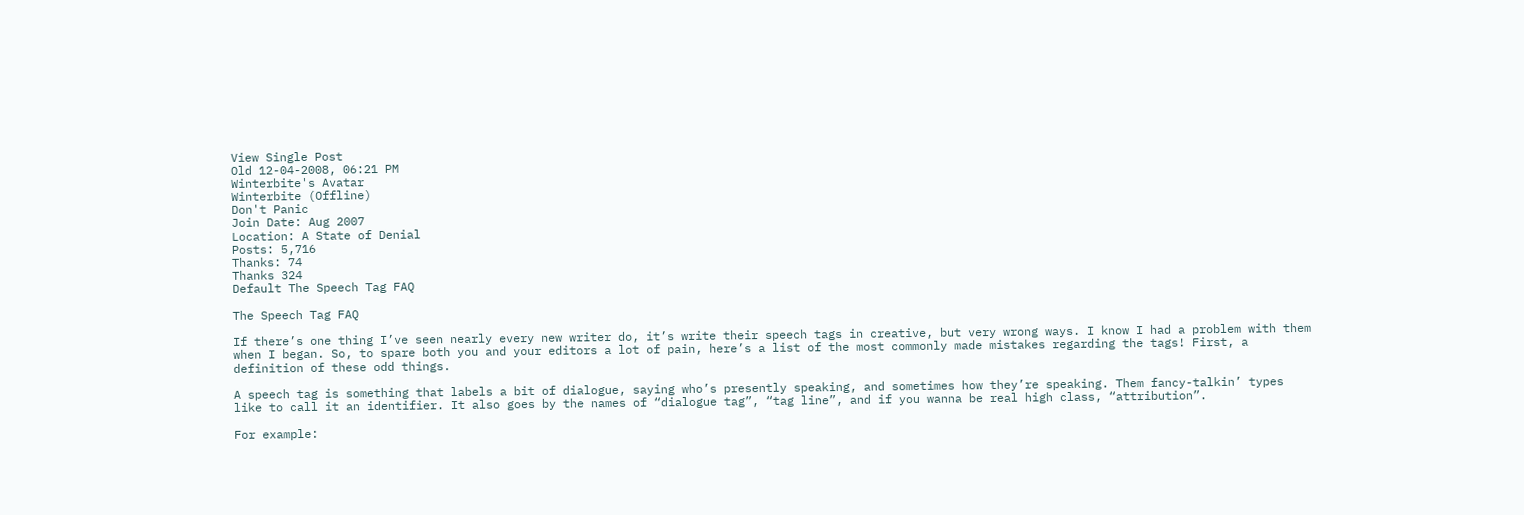View Single Post
Old 12-04-2008, 06:21 PM
Winterbite's Avatar
Winterbite (Offline)
Don't Panic
Join Date: Aug 2007
Location: A State of Denial
Posts: 5,716
Thanks: 74
Thanks 324
Default The Speech Tag FAQ

The Speech Tag FAQ

If there’s one thing I’ve seen nearly every new writer do, it’s write their speech tags in creative, but very wrong ways. I know I had a problem with them when I began. So, to spare both you and your editors a lot of pain, here’s a list of the most commonly made mistakes regarding the tags! First, a definition of these odd things.

A speech tag is something that labels a bit of dialogue, saying who’s presently speaking, and sometimes how they’re speaking. Them fancy-talkin’ types like to call it an identifier. It also goes by the names of “dialogue tag”, “tag line”, and if you wanna be real high class, “attribution”.

For example: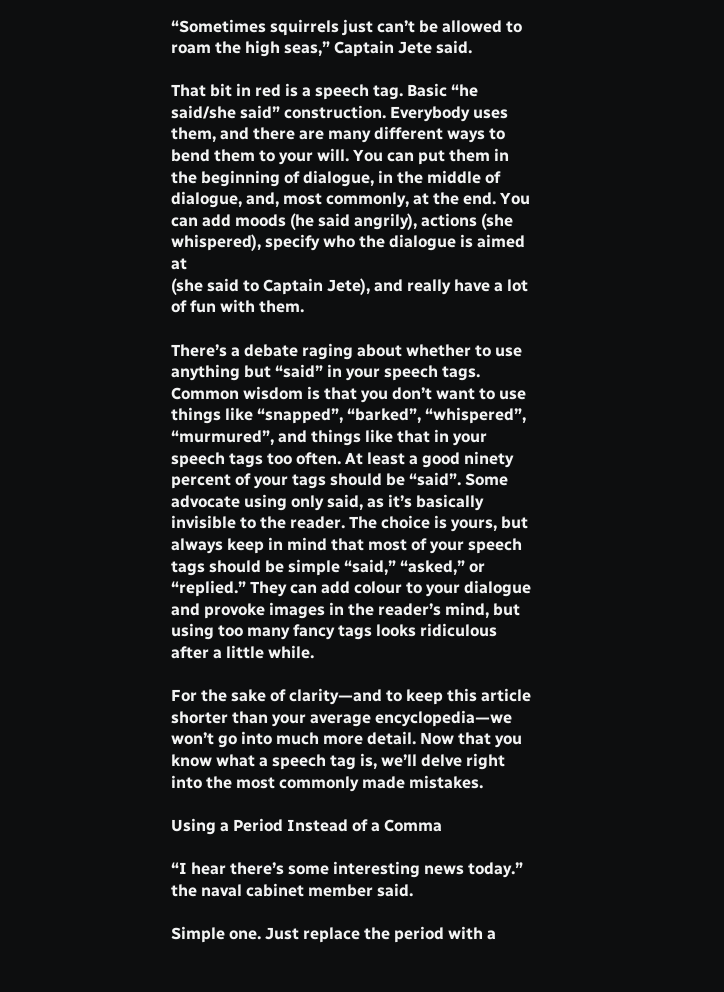“Sometimes squirrels just can’t be allowed to roam the high seas,” Captain Jete said.

That bit in red is a speech tag. Basic “he said/she said” construction. Everybody uses them, and there are many different ways to bend them to your will. You can put them in the beginning of dialogue, in the middle of dialogue, and, most commonly, at the end. You can add moods (he said angrily), actions (she whispered), specify who the dialogue is aimed at
(she said to Captain Jete), and really have a lot of fun with them.

There’s a debate raging about whether to use anything but “said” in your speech tags. Common wisdom is that you don’t want to use things like “snapped”, “barked”, “whispered”, “murmured”, and things like that in your speech tags too often. At least a good ninety percent of your tags should be “said”. Some advocate using only said, as it’s basically invisible to the reader. The choice is yours, but always keep in mind that most of your speech tags should be simple “said,” “asked,” or “replied.” They can add colour to your dialogue and provoke images in the reader’s mind, but using too many fancy tags looks ridiculous after a little while.

For the sake of clarity—and to keep this article shorter than your average encyclopedia—we won’t go into much more detail. Now that you know what a speech tag is, we’ll delve right into the most commonly made mistakes.

Using a Period Instead of a Comma

“I hear there’s some interesting news today.” the naval cabinet member said.

Simple one. Just replace the period with a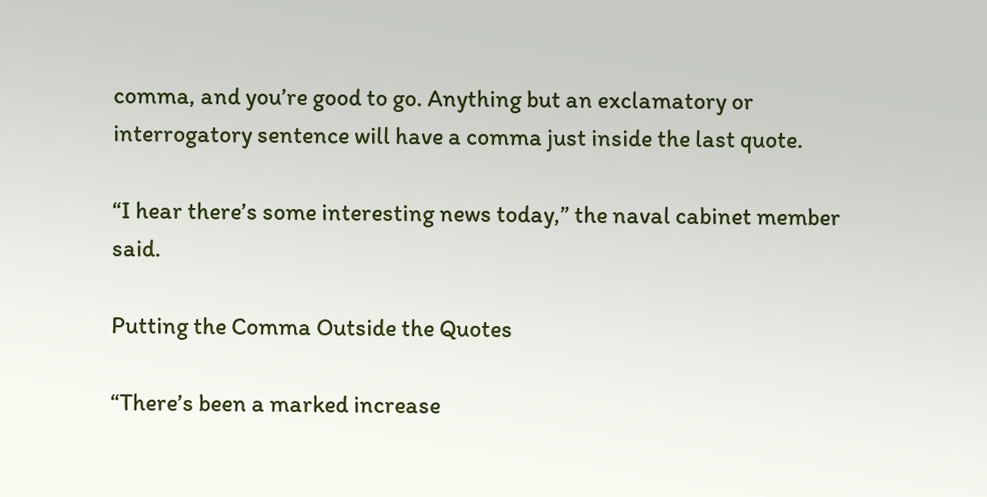comma, and you’re good to go. Anything but an exclamatory or interrogatory sentence will have a comma just inside the last quote.

“I hear there’s some interesting news today,” the naval cabinet member said.

Putting the Comma Outside the Quotes

“There’s been a marked increase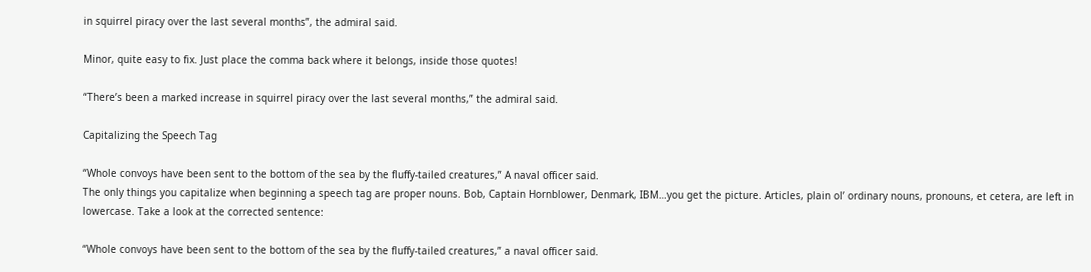in squirrel piracy over the last several months”, the admiral said.

Minor, quite easy to fix. Just place the comma back where it belongs, inside those quotes!

“There’s been a marked increase in squirrel piracy over the last several months,” the admiral said.

Capitalizing the Speech Tag

“Whole convoys have been sent to the bottom of the sea by the fluffy-tailed creatures,” A naval officer said.
The only things you capitalize when beginning a speech tag are proper nouns. Bob, Captain Hornblower, Denmark, IBM…you get the picture. Articles, plain ol’ ordinary nouns, pronouns, et cetera, are left in lowercase. Take a look at the corrected sentence:

“Whole convoys have been sent to the bottom of the sea by the fluffy-tailed creatures,” a naval officer said.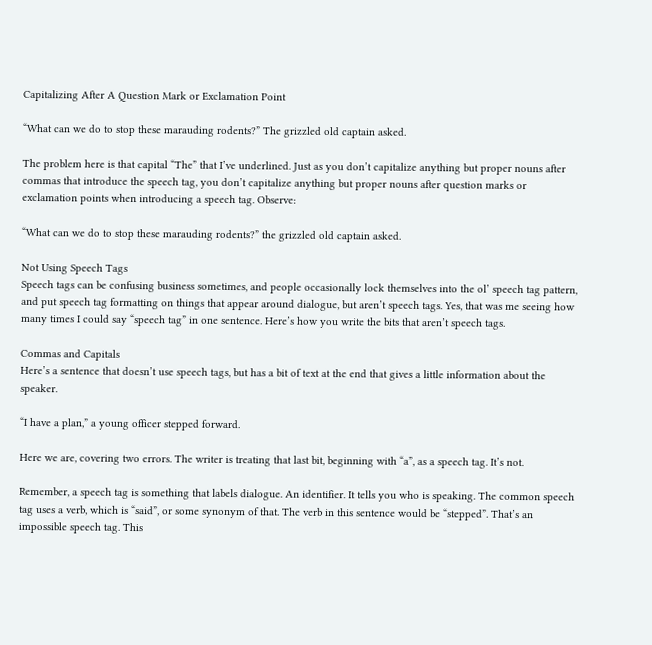Capitalizing After A Question Mark or Exclamation Point

“What can we do to stop these marauding rodents?” The grizzled old captain asked.

The problem here is that capital “The” that I’ve underlined. Just as you don’t capitalize anything but proper nouns after commas that introduce the speech tag, you don’t capitalize anything but proper nouns after question marks or exclamation points when introducing a speech tag. Observe:

“What can we do to stop these marauding rodents?” the grizzled old captain asked.

Not Using Speech Tags
Speech tags can be confusing business sometimes, and people occasionally lock themselves into the ol’ speech tag pattern, and put speech tag formatting on things that appear around dialogue, but aren’t speech tags. Yes, that was me seeing how many times I could say “speech tag” in one sentence. Here’s how you write the bits that aren’t speech tags.

Commas and Capitals
Here’s a sentence that doesn’t use speech tags, but has a bit of text at the end that gives a little information about the speaker.

“I have a plan,” a young officer stepped forward.

Here we are, covering two errors. The writer is treating that last bit, beginning with “a”, as a speech tag. It’s not.

Remember, a speech tag is something that labels dialogue. An identifier. It tells you who is speaking. The common speech tag uses a verb, which is “said”, or some synonym of that. The verb in this sentence would be “stepped”. That’s an impossible speech tag. This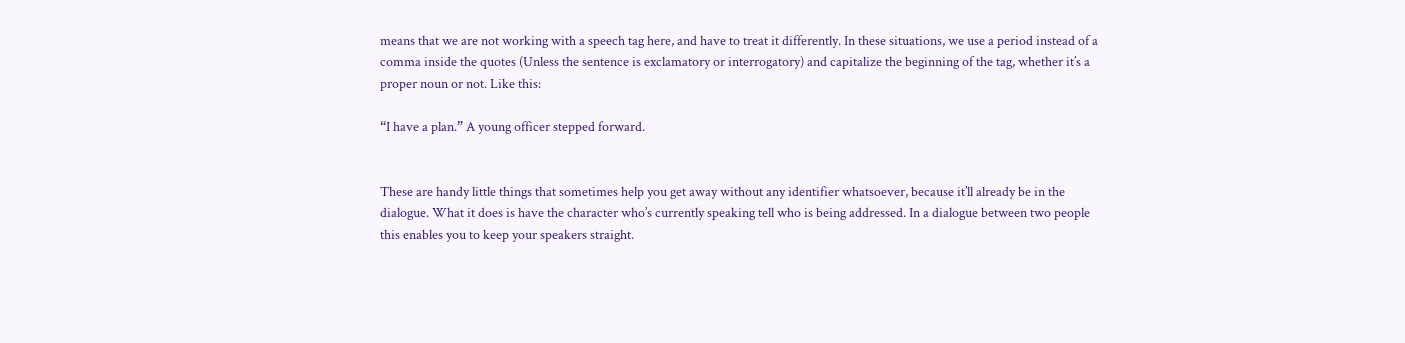means that we are not working with a speech tag here, and have to treat it differently. In these situations, we use a period instead of a comma inside the quotes (Unless the sentence is exclamatory or interrogatory) and capitalize the beginning of the tag, whether it’s a proper noun or not. Like this:

“I have a plan.” A young officer stepped forward.


These are handy little things that sometimes help you get away without any identifier whatsoever, because it’ll already be in the dialogue. What it does is have the character who’s currently speaking tell who is being addressed. In a dialogue between two people this enables you to keep your speakers straight.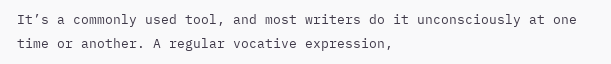It’s a commonly used tool, and most writers do it unconsciously at one time or another. A regular vocative expression,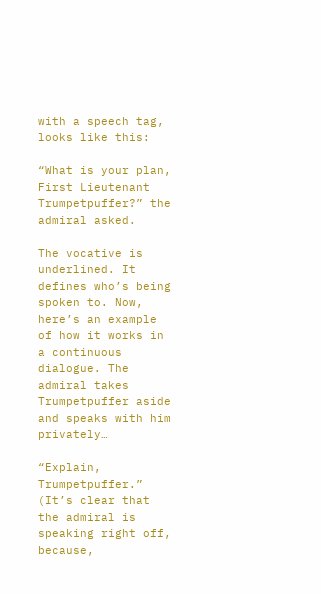with a speech tag, looks like this:

“What is your plan, First Lieutenant Trumpetpuffer?” the admiral asked.

The vocative is underlined. It defines who’s being spoken to. Now, here’s an example of how it works in a continuous dialogue. The admiral takes Trumpetpuffer aside and speaks with him privately…

“Explain, Trumpetpuffer.” (It’s clear that the admiral is speaking right off, because,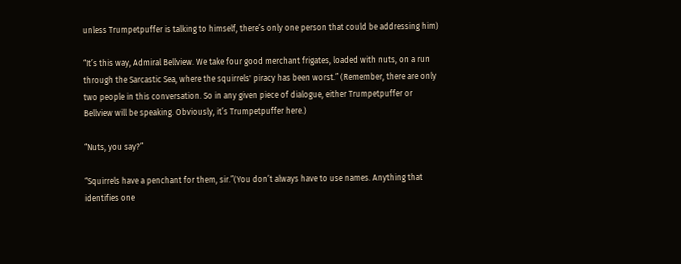unless Trumpetpuffer is talking to himself, there’s only one person that could be addressing him)

“It’s this way, Admiral Bellview. We take four good merchant frigates, loaded with nuts, on a run through the Sarcastic Sea, where the squirrels' piracy has been worst.” (Remember, there are only two people in this conversation. So in any given piece of dialogue, either Trumpetpuffer or Bellview will be speaking. Obviously, it’s Trumpetpuffer here.)

“Nuts, you say?”

“Squirrels have a penchant for them, sir.”(You don’t always have to use names. Anything that identifies one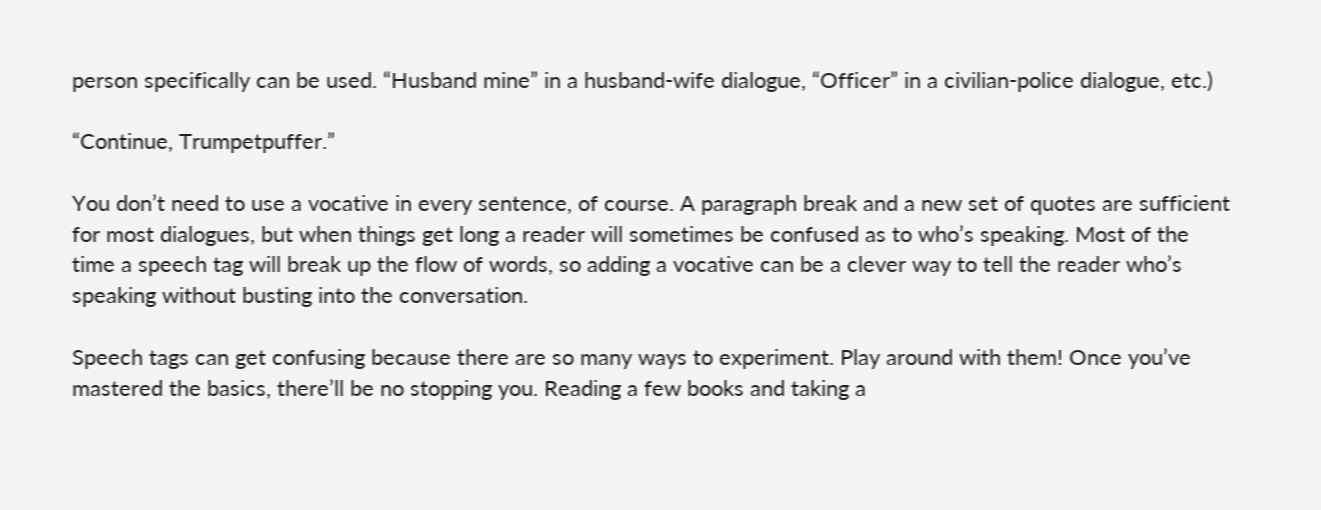person specifically can be used. “Husband mine” in a husband-wife dialogue, “Officer” in a civilian-police dialogue, etc.)

“Continue, Trumpetpuffer.”

You don’t need to use a vocative in every sentence, of course. A paragraph break and a new set of quotes are sufficient for most dialogues, but when things get long a reader will sometimes be confused as to who’s speaking. Most of the time a speech tag will break up the flow of words, so adding a vocative can be a clever way to tell the reader who’s speaking without busting into the conversation.

Speech tags can get confusing because there are so many ways to experiment. Play around with them! Once you’ve mastered the basics, there’ll be no stopping you. Reading a few books and taking a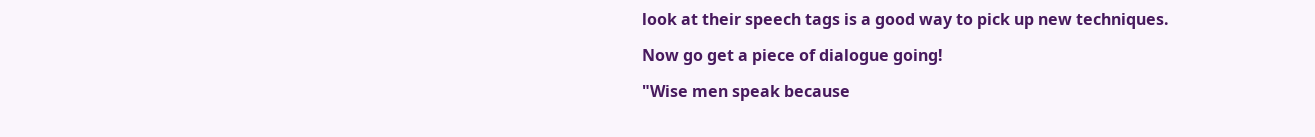look at their speech tags is a good way to pick up new techniques.

Now go get a piece of dialogue going!

"Wise men speak because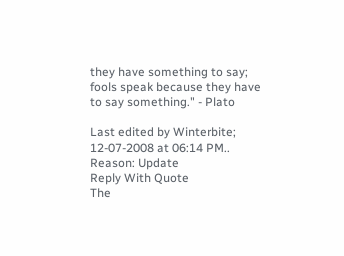they have something to say; fools speak because they have to say something." - Plato

Last edited by Winterbite; 12-07-2008 at 06:14 PM.. Reason: Update
Reply With Quote
The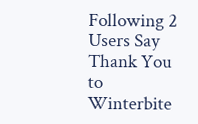Following 2 Users Say Thank You to Winterbite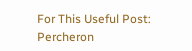For This Useful Post:
Percheron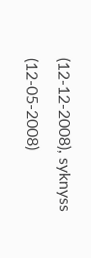(12-12-2008), syknyss (12-05-2008)